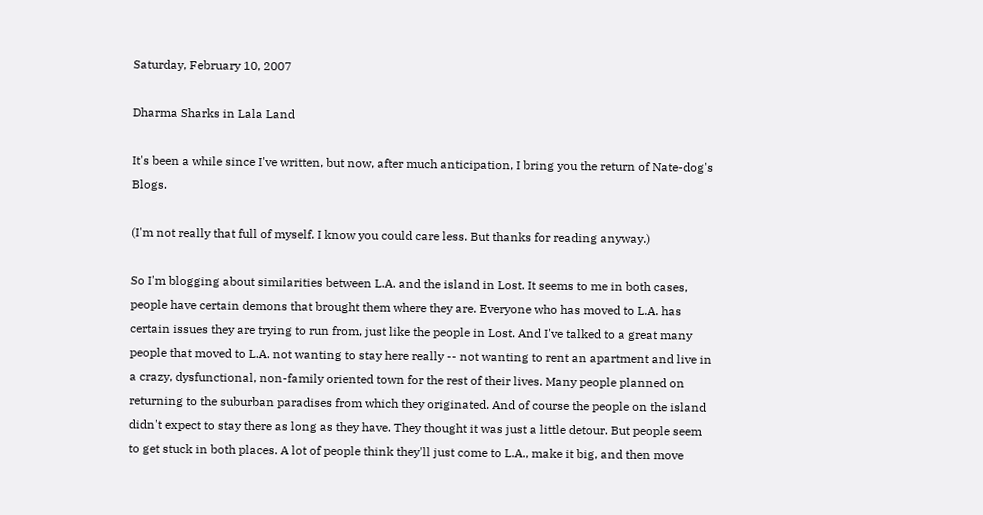Saturday, February 10, 2007

Dharma Sharks in Lala Land

It's been a while since I've written, but now, after much anticipation, I bring you the return of Nate-dog's Blogs.

(I'm not really that full of myself. I know you could care less. But thanks for reading anyway.)

So I'm blogging about similarities between L.A. and the island in Lost. It seems to me in both cases, people have certain demons that brought them where they are. Everyone who has moved to L.A. has certain issues they are trying to run from, just like the people in Lost. And I've talked to a great many people that moved to L.A. not wanting to stay here really -- not wanting to rent an apartment and live in a crazy, dysfunctional, non-family oriented town for the rest of their lives. Many people planned on returning to the suburban paradises from which they originated. And of course the people on the island didn't expect to stay there as long as they have. They thought it was just a little detour. But people seem to get stuck in both places. A lot of people think they'll just come to L.A., make it big, and then move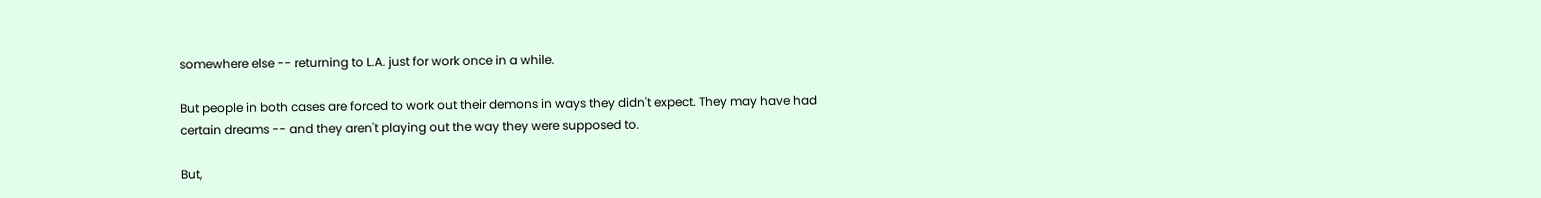somewhere else -- returning to L.A. just for work once in a while.

But people in both cases are forced to work out their demons in ways they didn't expect. They may have had certain dreams -- and they aren't playing out the way they were supposed to.

But,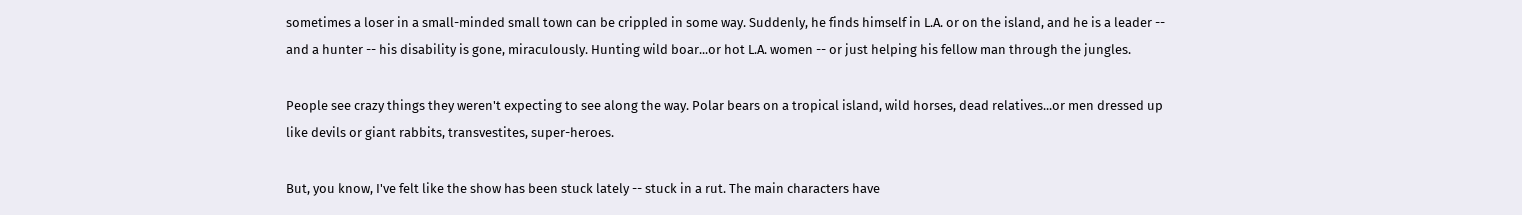sometimes a loser in a small-minded small town can be crippled in some way. Suddenly, he finds himself in L.A. or on the island, and he is a leader -- and a hunter -- his disability is gone, miraculously. Hunting wild boar...or hot L.A. women -- or just helping his fellow man through the jungles.

People see crazy things they weren't expecting to see along the way. Polar bears on a tropical island, wild horses, dead relatives...or men dressed up like devils or giant rabbits, transvestites, super-heroes.

But, you know, I've felt like the show has been stuck lately -- stuck in a rut. The main characters have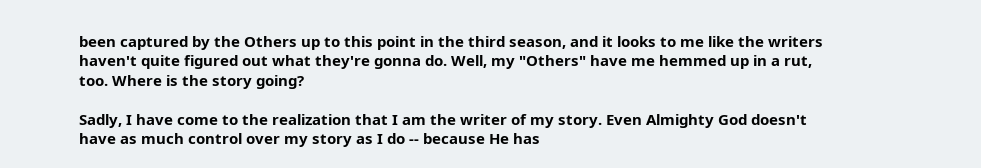been captured by the Others up to this point in the third season, and it looks to me like the writers haven't quite figured out what they're gonna do. Well, my "Others" have me hemmed up in a rut, too. Where is the story going?

Sadly, I have come to the realization that I am the writer of my story. Even Almighty God doesn't have as much control over my story as I do -- because He has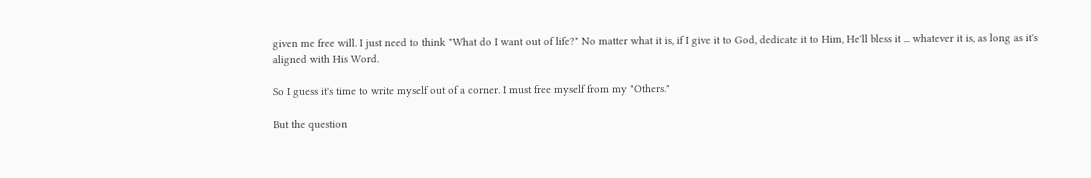given me free will. I just need to think "What do I want out of life?" No matter what it is, if I give it to God, dedicate it to Him, He'll bless it ... whatever it is, as long as it's aligned with His Word.

So I guess it's time to write myself out of a corner. I must free myself from my "Others."

But the question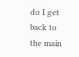do I get back to the main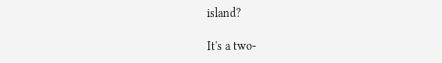island?

It's a two-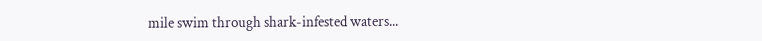mile swim through shark-infested waters...